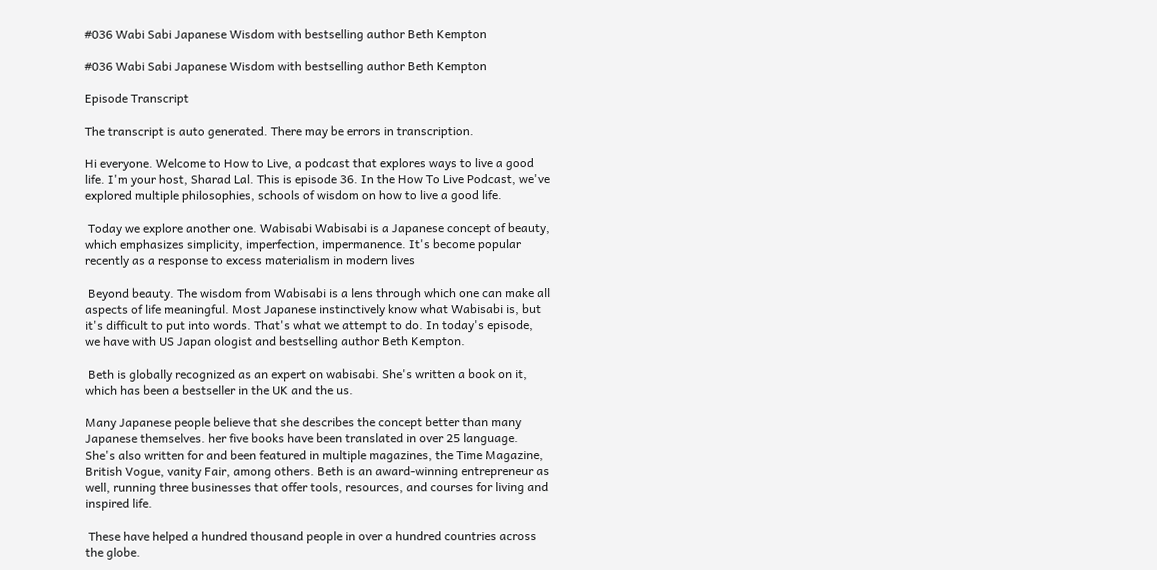#036 Wabi Sabi Japanese Wisdom with bestselling author Beth Kempton

#036 Wabi Sabi Japanese Wisdom with bestselling author Beth Kempton

Episode Transcript

The transcript is auto generated. There may be errors in transcription.

Hi everyone. Welcome to How to Live, a podcast that explores ways to live a good life. I'm your host, Sharad Lal. This is episode 36. In the How To Live Podcast, we've explored multiple philosophies, schools of wisdom on how to live a good life.

 Today we explore another one. Wabisabi Wabisabi is a Japanese concept of beauty, which emphasizes simplicity, imperfection, impermanence. It's become popular recently as a response to excess materialism in modern lives

 Beyond beauty. The wisdom from Wabisabi is a lens through which one can make all aspects of life meaningful. Most Japanese instinctively know what Wabisabi is, but it's difficult to put into words. That's what we attempt to do. In today's episode, we have with US Japan ologist and bestselling author Beth Kempton.

 Beth is globally recognized as an expert on wabisabi. She's written a book on it, which has been a bestseller in the UK and the us.

Many Japanese people believe that she describes the concept better than many Japanese themselves. her five books have been translated in over 25 language. She's also written for and been featured in multiple magazines, the Time Magazine, British Vogue, vanity Fair, among others. Beth is an award-winning entrepreneur as well, running three businesses that offer tools, resources, and courses for living and inspired life.

 These have helped a hundred thousand people in over a hundred countries across the globe.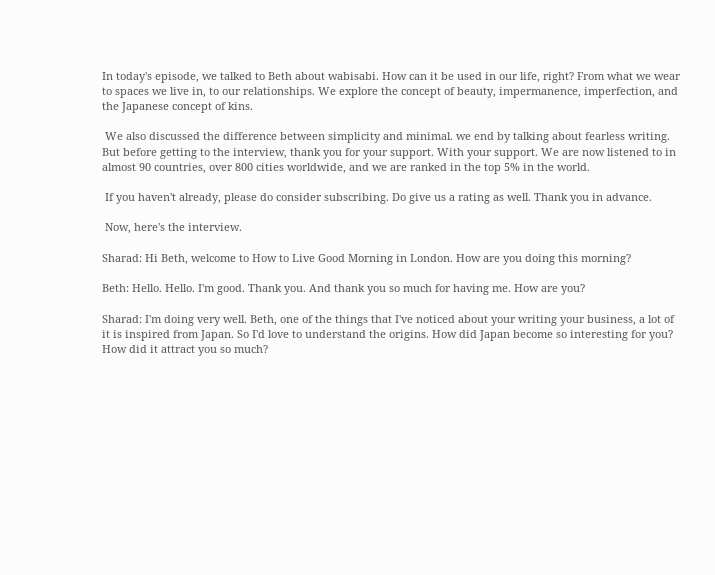In today's episode, we talked to Beth about wabisabi. How can it be used in our life, right? From what we wear to spaces we live in, to our relationships. We explore the concept of beauty, impermanence, imperfection, and the Japanese concept of kins.

 We also discussed the difference between simplicity and minimal. we end by talking about fearless writing. But before getting to the interview, thank you for your support. With your support. We are now listened to in almost 90 countries, over 800 cities worldwide, and we are ranked in the top 5% in the world.

 If you haven't already, please do consider subscribing. Do give us a rating as well. Thank you in advance.

 Now, here's the interview.

Sharad: Hi Beth, welcome to How to Live Good Morning in London. How are you doing this morning?

Beth: Hello. Hello. I'm good. Thank you. And thank you so much for having me. How are you?

Sharad: I'm doing very well. Beth, one of the things that I've noticed about your writing your business, a lot of it is inspired from Japan. So I'd love to understand the origins. How did Japan become so interesting for you? How did it attract you so much?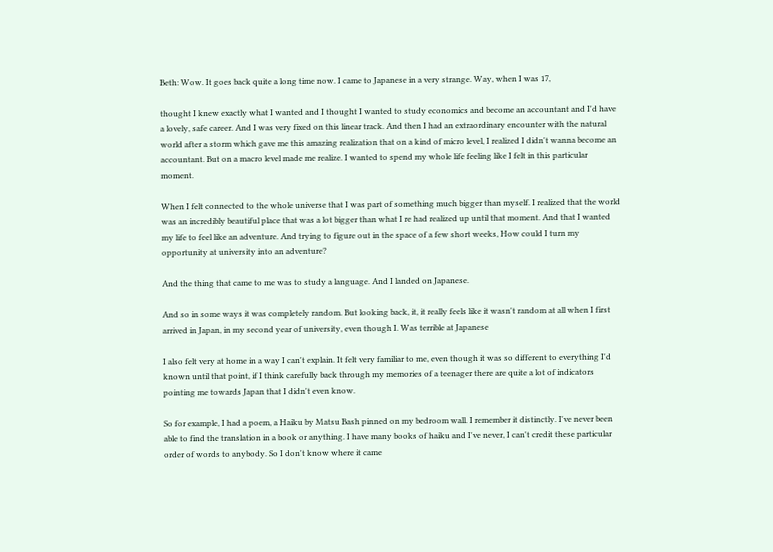Beth: Wow. It goes back quite a long time now. I came to Japanese in a very strange. Way, when I was 17,

thought I knew exactly what I wanted and I thought I wanted to study economics and become an accountant and I'd have a lovely, safe career. And I was very fixed on this linear track. And then I had an extraordinary encounter with the natural world after a storm which gave me this amazing realization that on a kind of micro level, I realized I didn't wanna become an accountant. But on a macro level made me realize. I wanted to spend my whole life feeling like I felt in this particular moment.

When I felt connected to the whole universe that I was part of something much bigger than myself. I realized that the world was an incredibly beautiful place that was a lot bigger than what I re had realized up until that moment. And that I wanted my life to feel like an adventure. And trying to figure out in the space of a few short weeks, How could I turn my opportunity at university into an adventure?

And the thing that came to me was to study a language. And I landed on Japanese.

And so in some ways it was completely random. But looking back, it, it really feels like it wasn't random at all when I first arrived in Japan, in my second year of university, even though I. Was terrible at Japanese

I also felt very at home in a way I can't explain. It felt very familiar to me, even though it was so different to everything I'd known until that point, if I think carefully back through my memories of a teenager there are quite a lot of indicators pointing me towards Japan that I didn't even know.

So for example, I had a poem, a Haiku by Matsu Bash pinned on my bedroom wall. I remember it distinctly. I've never been able to find the translation in a book or anything. I have many books of haiku and I've never, I can't credit these particular order of words to anybody. So I don't know where it came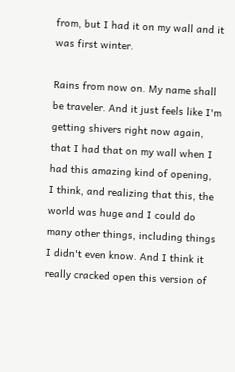from, but I had it on my wall and it was first winter.

Rains from now on. My name shall be traveler. And it just feels like I'm getting shivers right now again, that I had that on my wall when I had this amazing kind of opening, I think, and realizing that this, the world was huge and I could do many other things, including things I didn't even know. And I think it really cracked open this version of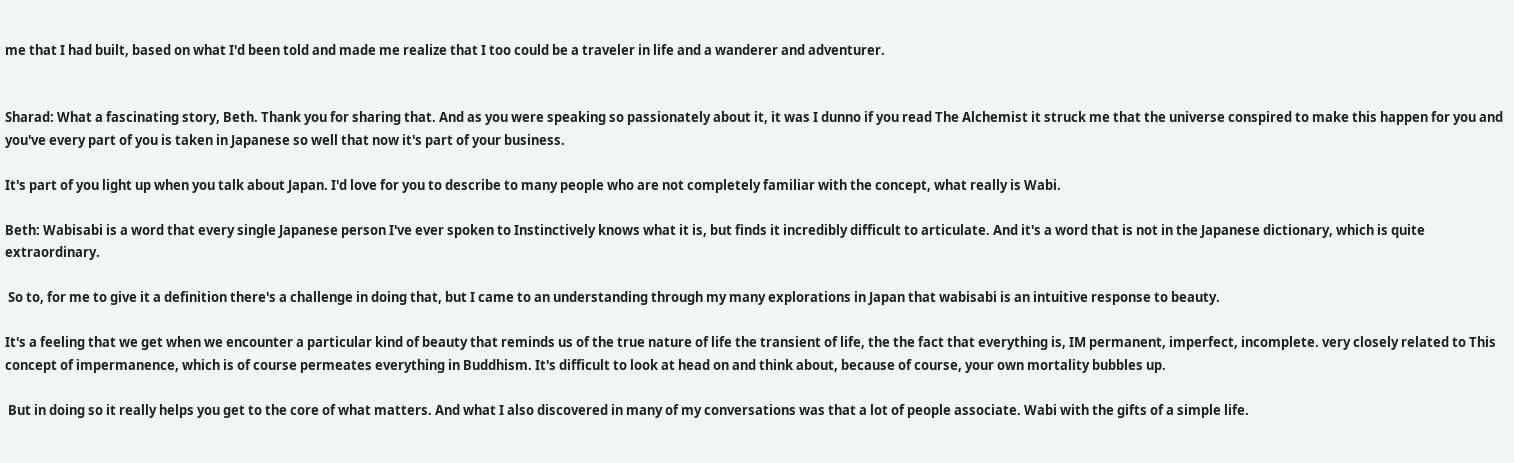me that I had built, based on what I'd been told and made me realize that I too could be a traveler in life and a wanderer and adventurer.


Sharad: What a fascinating story, Beth. Thank you for sharing that. And as you were speaking so passionately about it, it was I dunno if you read The Alchemist it struck me that the universe conspired to make this happen for you and you've every part of you is taken in Japanese so well that now it's part of your business.

It's part of you light up when you talk about Japan. I'd love for you to describe to many people who are not completely familiar with the concept, what really is Wabi.

Beth: Wabisabi is a word that every single Japanese person I've ever spoken to Instinctively knows what it is, but finds it incredibly difficult to articulate. And it's a word that is not in the Japanese dictionary, which is quite extraordinary.

 So to, for me to give it a definition there's a challenge in doing that, but I came to an understanding through my many explorations in Japan that wabisabi is an intuitive response to beauty.

It's a feeling that we get when we encounter a particular kind of beauty that reminds us of the true nature of life the transient of life, the the fact that everything is, IM permanent, imperfect, incomplete. very closely related to This concept of impermanence, which is of course permeates everything in Buddhism. It's difficult to look at head on and think about, because of course, your own mortality bubbles up.

 But in doing so it really helps you get to the core of what matters. And what I also discovered in many of my conversations was that a lot of people associate. Wabi with the gifts of a simple life.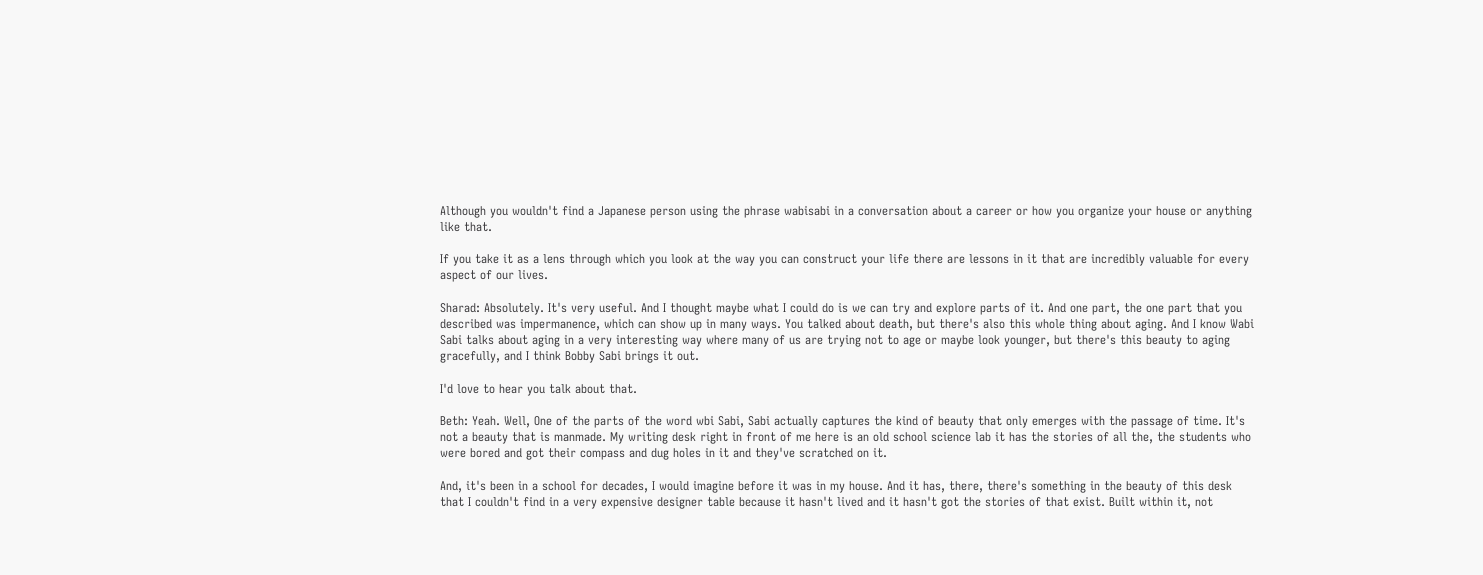Although you wouldn't find a Japanese person using the phrase wabisabi in a conversation about a career or how you organize your house or anything like that.

If you take it as a lens through which you look at the way you can construct your life there are lessons in it that are incredibly valuable for every aspect of our lives.

Sharad: Absolutely. It's very useful. And I thought maybe what I could do is we can try and explore parts of it. And one part, the one part that you described was impermanence, which can show up in many ways. You talked about death, but there's also this whole thing about aging. And I know Wabi Sabi talks about aging in a very interesting way where many of us are trying not to age or maybe look younger, but there's this beauty to aging gracefully, and I think Bobby Sabi brings it out.

I'd love to hear you talk about that.

Beth: Yeah. Well, One of the parts of the word wbi Sabi, Sabi actually captures the kind of beauty that only emerges with the passage of time. It's not a beauty that is manmade. My writing desk right in front of me here is an old school science lab it has the stories of all the, the students who were bored and got their compass and dug holes in it and they've scratched on it.

And, it's been in a school for decades, I would imagine before it was in my house. And it has, there, there's something in the beauty of this desk that I couldn't find in a very expensive designer table because it hasn't lived and it hasn't got the stories of that exist. Built within it, not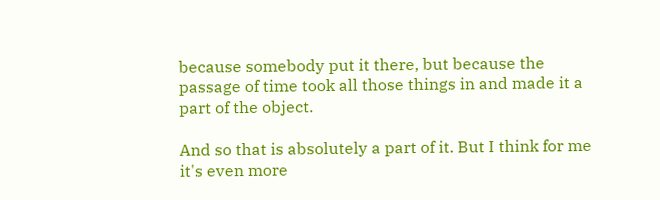because somebody put it there, but because the passage of time took all those things in and made it a part of the object.

And so that is absolutely a part of it. But I think for me it's even more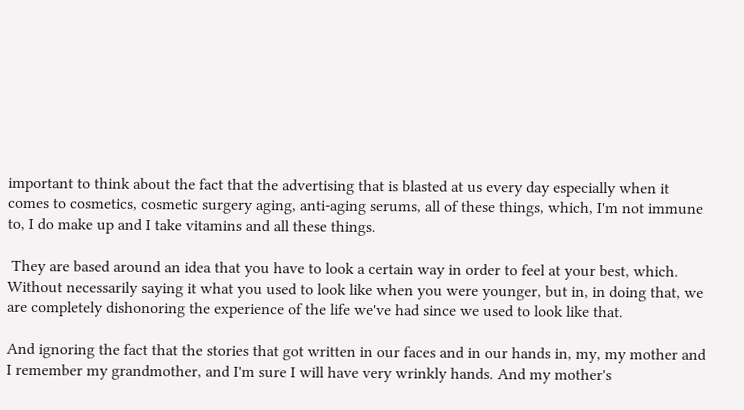important to think about the fact that the advertising that is blasted at us every day especially when it comes to cosmetics, cosmetic surgery aging, anti-aging serums, all of these things, which, I'm not immune to, I do make up and I take vitamins and all these things.

 They are based around an idea that you have to look a certain way in order to feel at your best, which. Without necessarily saying it what you used to look like when you were younger, but in, in doing that, we are completely dishonoring the experience of the life we've had since we used to look like that.

And ignoring the fact that the stories that got written in our faces and in our hands in, my, my mother and I remember my grandmother, and I'm sure I will have very wrinkly hands. And my mother's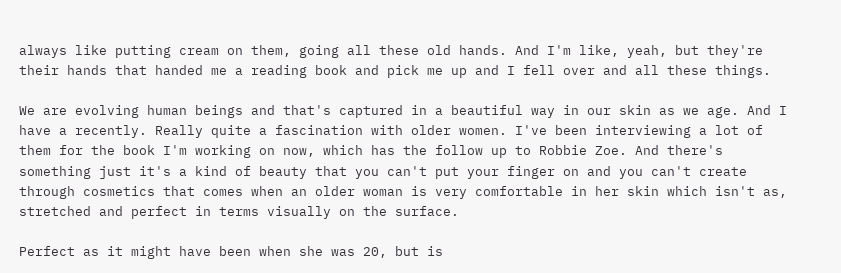always like putting cream on them, going all these old hands. And I'm like, yeah, but they're their hands that handed me a reading book and pick me up and I fell over and all these things.

We are evolving human beings and that's captured in a beautiful way in our skin as we age. And I have a recently. Really quite a fascination with older women. I've been interviewing a lot of them for the book I'm working on now, which has the follow up to Robbie Zoe. And there's something just it's a kind of beauty that you can't put your finger on and you can't create through cosmetics that comes when an older woman is very comfortable in her skin which isn't as, stretched and perfect in terms visually on the surface.

Perfect as it might have been when she was 20, but is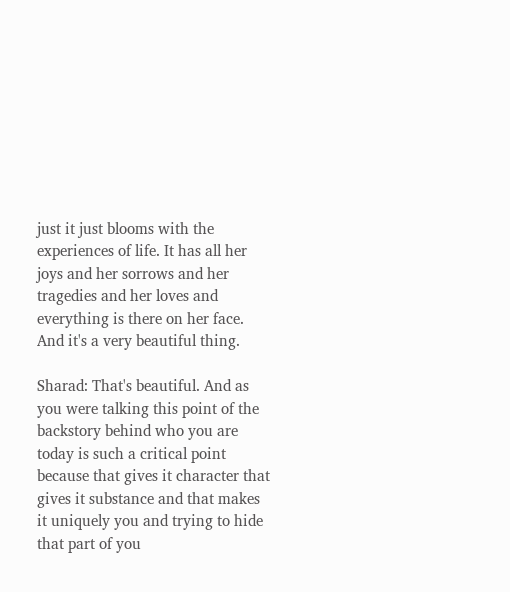just it just blooms with the experiences of life. It has all her joys and her sorrows and her tragedies and her loves and everything is there on her face. And it's a very beautiful thing.

Sharad: That's beautiful. And as you were talking this point of the backstory behind who you are today is such a critical point because that gives it character that gives it substance and that makes it uniquely you and trying to hide that part of you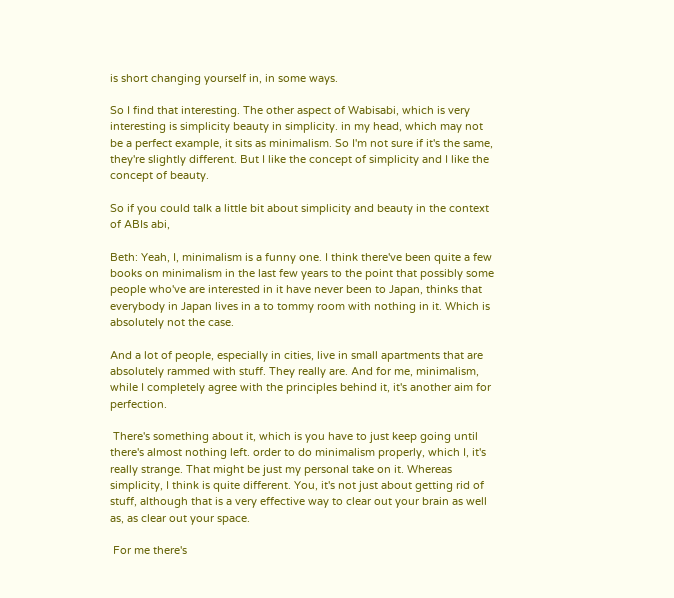is short changing yourself in, in some ways.

So I find that interesting. The other aspect of Wabisabi, which is very interesting is simplicity beauty in simplicity. in my head, which may not be a perfect example, it sits as minimalism. So I'm not sure if it's the same, they're slightly different. But I like the concept of simplicity and I like the concept of beauty.

So if you could talk a little bit about simplicity and beauty in the context of ABIs abi,

Beth: Yeah, I, minimalism is a funny one. I think there've been quite a few books on minimalism in the last few years to the point that possibly some people who've are interested in it have never been to Japan, thinks that everybody in Japan lives in a to tommy room with nothing in it. Which is absolutely not the case.

And a lot of people, especially in cities, live in small apartments that are absolutely rammed with stuff. They really are. And for me, minimalism, while I completely agree with the principles behind it, it's another aim for perfection.

 There's something about it, which is you have to just keep going until there's almost nothing left. order to do minimalism properly, which I, it's really strange. That might be just my personal take on it. Whereas simplicity, I think is quite different. You, it's not just about getting rid of stuff, although that is a very effective way to clear out your brain as well as, as clear out your space.

 For me there's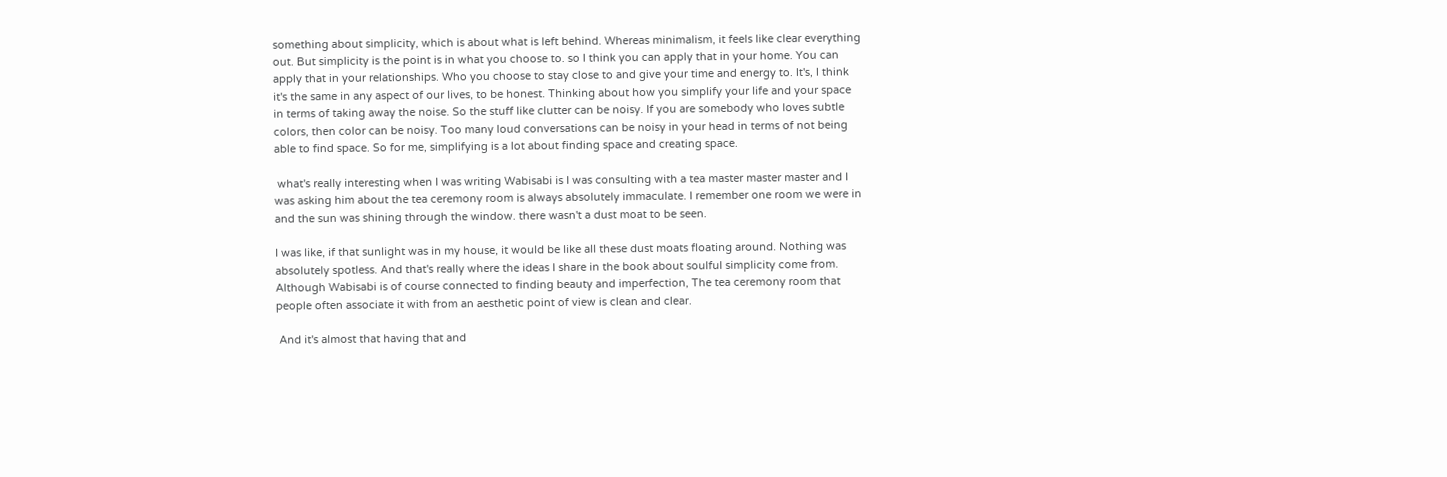something about simplicity, which is about what is left behind. Whereas minimalism, it feels like clear everything out. But simplicity is the point is in what you choose to. so I think you can apply that in your home. You can apply that in your relationships. Who you choose to stay close to and give your time and energy to. It's, I think it's the same in any aspect of our lives, to be honest. Thinking about how you simplify your life and your space in terms of taking away the noise. So the stuff like clutter can be noisy. If you are somebody who loves subtle colors, then color can be noisy. Too many loud conversations can be noisy in your head in terms of not being able to find space. So for me, simplifying is a lot about finding space and creating space.

 what's really interesting when I was writing Wabisabi is I was consulting with a tea master master master and I was asking him about the tea ceremony room is always absolutely immaculate. I remember one room we were in and the sun was shining through the window. there wasn't a dust moat to be seen.

I was like, if that sunlight was in my house, it would be like all these dust moats floating around. Nothing was absolutely spotless. And that's really where the ideas I share in the book about soulful simplicity come from. Although Wabisabi is of course connected to finding beauty and imperfection, The tea ceremony room that people often associate it with from an aesthetic point of view is clean and clear.

 And it's almost that having that and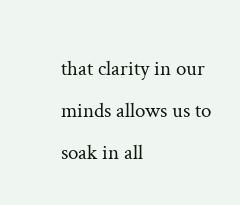that clarity in our minds allows us to soak in all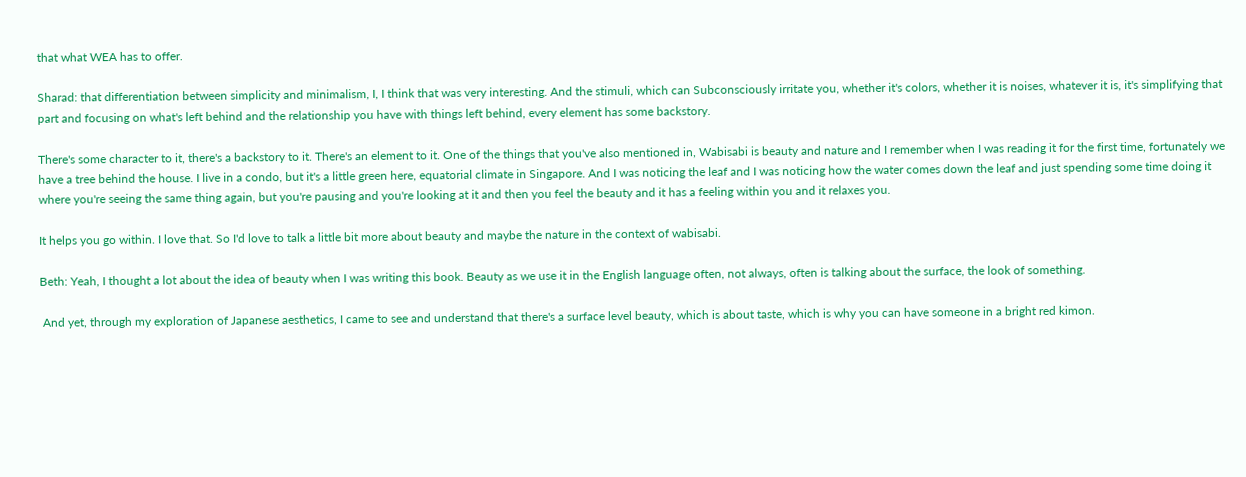that what WEA has to offer.

Sharad: that differentiation between simplicity and minimalism, I, I think that was very interesting. And the stimuli, which can Subconsciously irritate you, whether it's colors, whether it is noises, whatever it is, it's simplifying that part and focusing on what's left behind and the relationship you have with things left behind, every element has some backstory.

There's some character to it, there's a backstory to it. There's an element to it. One of the things that you've also mentioned in, Wabisabi is beauty and nature and I remember when I was reading it for the first time, fortunately we have a tree behind the house. I live in a condo, but it's a little green here, equatorial climate in Singapore. And I was noticing the leaf and I was noticing how the water comes down the leaf and just spending some time doing it where you're seeing the same thing again, but you're pausing and you're looking at it and then you feel the beauty and it has a feeling within you and it relaxes you.

It helps you go within. I love that. So I'd love to talk a little bit more about beauty and maybe the nature in the context of wabisabi.

Beth: Yeah, I thought a lot about the idea of beauty when I was writing this book. Beauty as we use it in the English language often, not always, often is talking about the surface, the look of something.

 And yet, through my exploration of Japanese aesthetics, I came to see and understand that there's a surface level beauty, which is about taste, which is why you can have someone in a bright red kimon.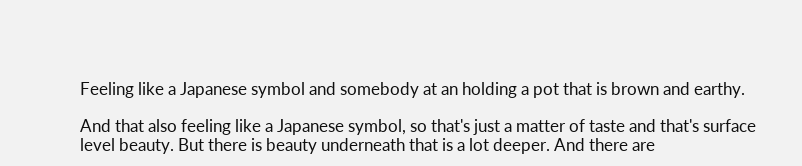Feeling like a Japanese symbol and somebody at an holding a pot that is brown and earthy.

And that also feeling like a Japanese symbol, so that's just a matter of taste and that's surface level beauty. But there is beauty underneath that is a lot deeper. And there are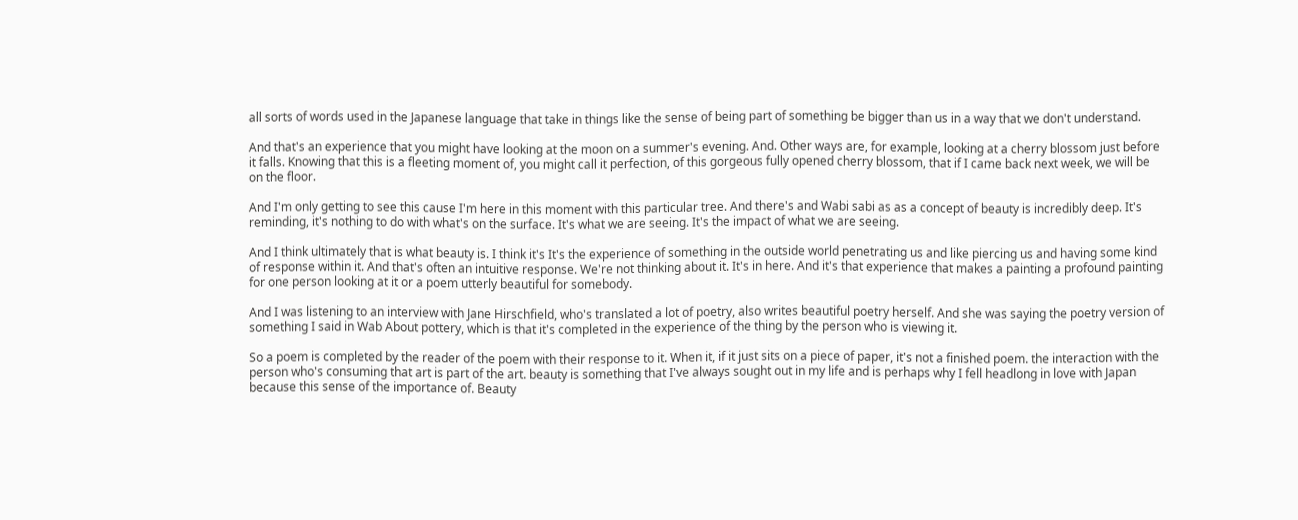all sorts of words used in the Japanese language that take in things like the sense of being part of something be bigger than us in a way that we don't understand.

And that's an experience that you might have looking at the moon on a summer's evening. And. Other ways are, for example, looking at a cherry blossom just before it falls. Knowing that this is a fleeting moment of, you might call it perfection, of this gorgeous fully opened cherry blossom, that if I came back next week, we will be on the floor.

And I'm only getting to see this cause I'm here in this moment with this particular tree. And there's and Wabi sabi as as a concept of beauty is incredibly deep. It's reminding, it's nothing to do with what's on the surface. It's what we are seeing. It's the impact of what we are seeing.

And I think ultimately that is what beauty is. I think it's It's the experience of something in the outside world penetrating us and like piercing us and having some kind of response within it. And that's often an intuitive response. We're not thinking about it. It's in here. And it's that experience that makes a painting a profound painting for one person looking at it or a poem utterly beautiful for somebody.

And I was listening to an interview with Jane Hirschfield, who's translated a lot of poetry, also writes beautiful poetry herself. And she was saying the poetry version of something I said in Wab About pottery, which is that it's completed in the experience of the thing by the person who is viewing it.

So a poem is completed by the reader of the poem with their response to it. When it, if it just sits on a piece of paper, it's not a finished poem. the interaction with the person who's consuming that art is part of the art. beauty is something that I've always sought out in my life and is perhaps why I fell headlong in love with Japan because this sense of the importance of. Beauty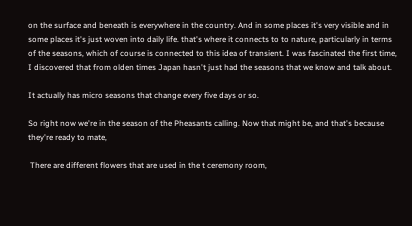on the surface and beneath is everywhere in the country. And in some places it's very visible and in some places it's just woven into daily life. that's where it connects to to nature, particularly in terms of the seasons, which of course is connected to this idea of transient. I was fascinated the first time, I discovered that from olden times Japan hasn't just had the seasons that we know and talk about.

It actually has micro seasons that change every five days or so.

So right now we're in the season of the Pheasants calling. Now that might be, and that's because they're ready to mate,

 There are different flowers that are used in the t ceremony room,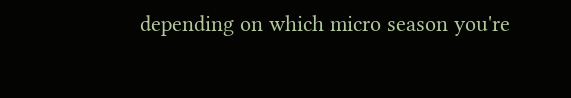depending on which micro season you're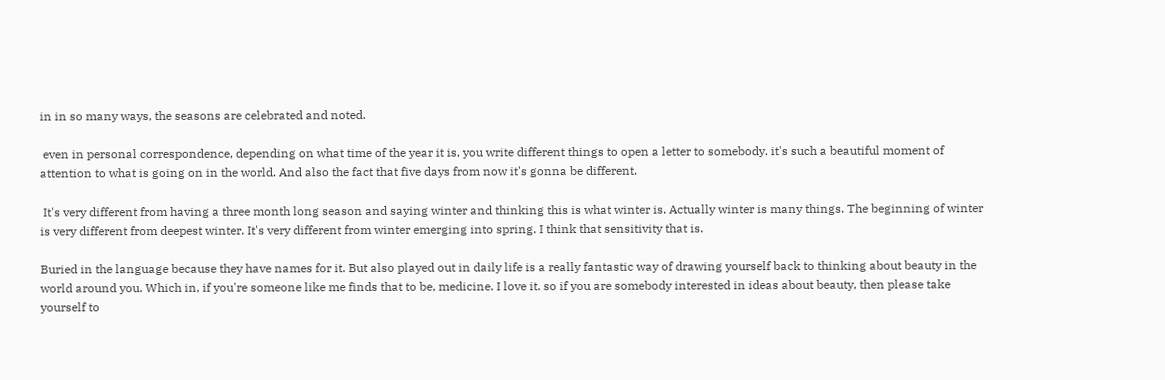in in so many ways, the seasons are celebrated and noted.

 even in personal correspondence, depending on what time of the year it is, you write different things to open a letter to somebody. it's such a beautiful moment of attention to what is going on in the world. And also the fact that five days from now it's gonna be different.

 It's very different from having a three month long season and saying winter and thinking this is what winter is. Actually winter is many things. The beginning of winter is very different from deepest winter. It's very different from winter emerging into spring. I think that sensitivity that is.

Buried in the language because they have names for it. But also played out in daily life is a really fantastic way of drawing yourself back to thinking about beauty in the world around you. Which in, if you're someone like me finds that to be, medicine. I love it. so if you are somebody interested in ideas about beauty, then please take yourself to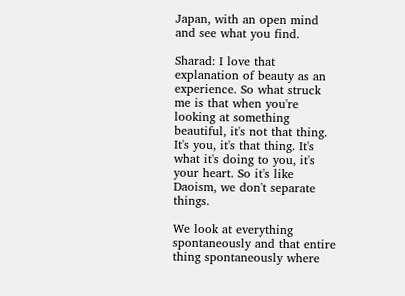Japan, with an open mind and see what you find.

Sharad: I love that explanation of beauty as an experience. So what struck me is that when you're looking at something beautiful, it's not that thing. It's you, it's that thing. It's what it's doing to you, it's your heart. So it's like Daoism, we don't separate things.

We look at everything spontaneously and that entire thing spontaneously where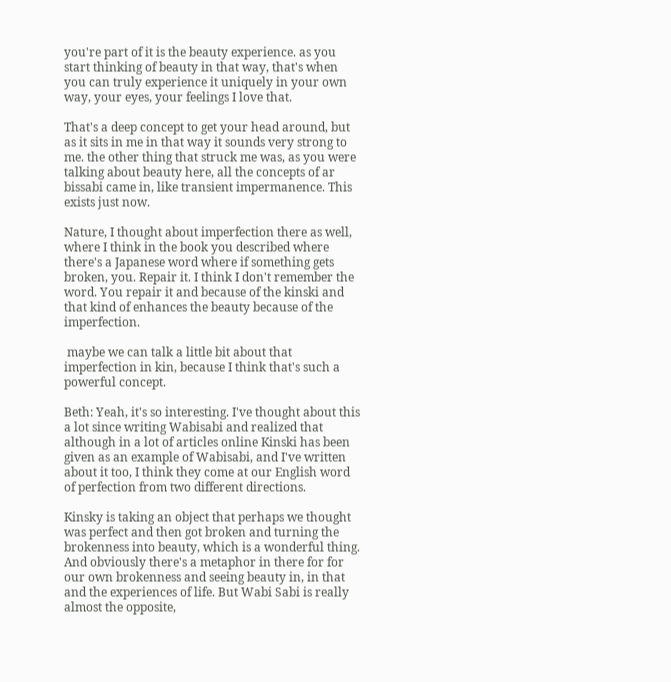you're part of it is the beauty experience. as you start thinking of beauty in that way, that's when you can truly experience it uniquely in your own way, your eyes, your feelings I love that.

That's a deep concept to get your head around, but as it sits in me in that way it sounds very strong to me. the other thing that struck me was, as you were talking about beauty here, all the concepts of ar bissabi came in, like transient impermanence. This exists just now.

Nature, I thought about imperfection there as well, where I think in the book you described where there's a Japanese word where if something gets broken, you. Repair it. I think I don't remember the word. You repair it and because of the kinski and that kind of enhances the beauty because of the imperfection.

 maybe we can talk a little bit about that imperfection in kin, because I think that's such a powerful concept.

Beth: Yeah, it's so interesting. I've thought about this a lot since writing Wabisabi and realized that although in a lot of articles online Kinski has been given as an example of Wabisabi, and I've written about it too, I think they come at our English word of perfection from two different directions.

Kinsky is taking an object that perhaps we thought was perfect and then got broken and turning the brokenness into beauty, which is a wonderful thing. And obviously there's a metaphor in there for for our own brokenness and seeing beauty in, in that and the experiences of life. But Wabi Sabi is really almost the opposite,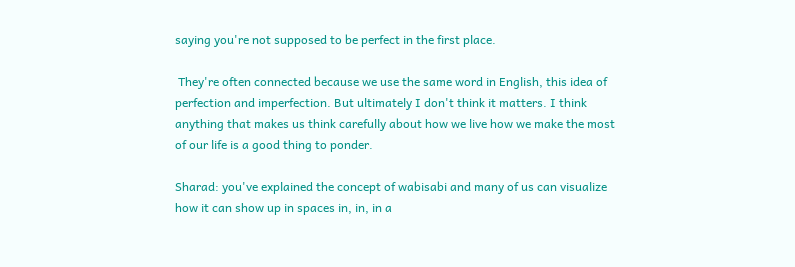saying you're not supposed to be perfect in the first place.

 They're often connected because we use the same word in English, this idea of perfection and imperfection. But ultimately I don't think it matters. I think anything that makes us think carefully about how we live how we make the most of our life is a good thing to ponder.

Sharad: you've explained the concept of wabisabi and many of us can visualize how it can show up in spaces in, in, in a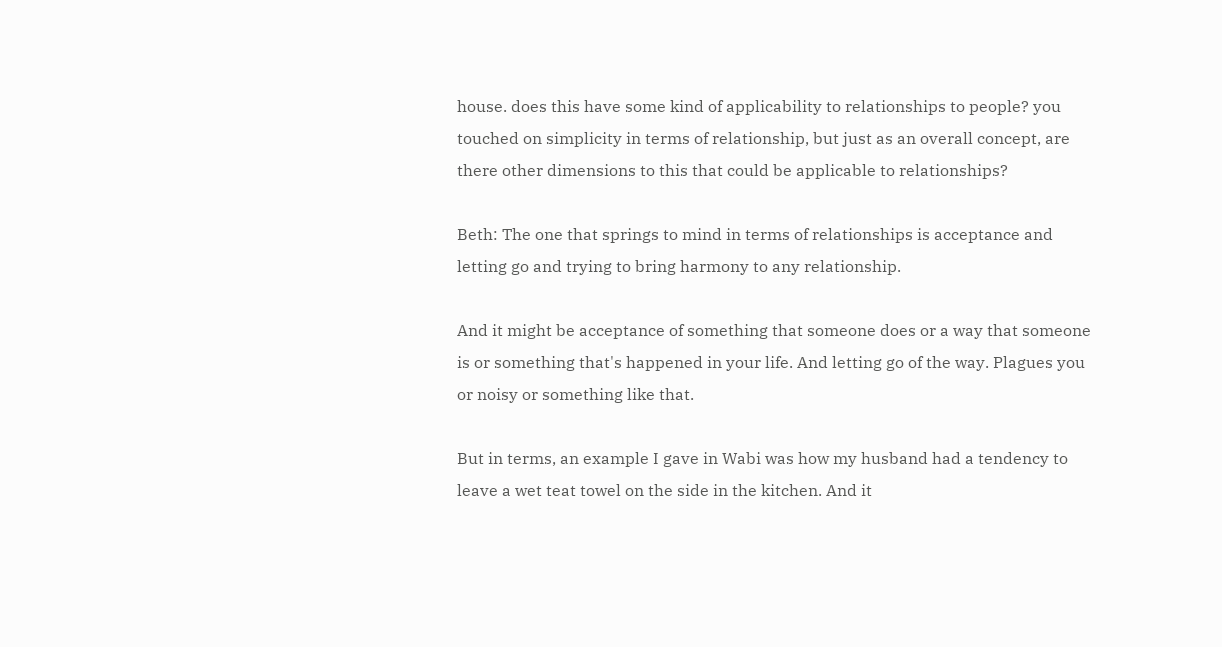house. does this have some kind of applicability to relationships to people? you touched on simplicity in terms of relationship, but just as an overall concept, are there other dimensions to this that could be applicable to relationships?

Beth: The one that springs to mind in terms of relationships is acceptance and letting go and trying to bring harmony to any relationship.

And it might be acceptance of something that someone does or a way that someone is or something that's happened in your life. And letting go of the way. Plagues you or noisy or something like that.

But in terms, an example I gave in Wabi was how my husband had a tendency to leave a wet teat towel on the side in the kitchen. And it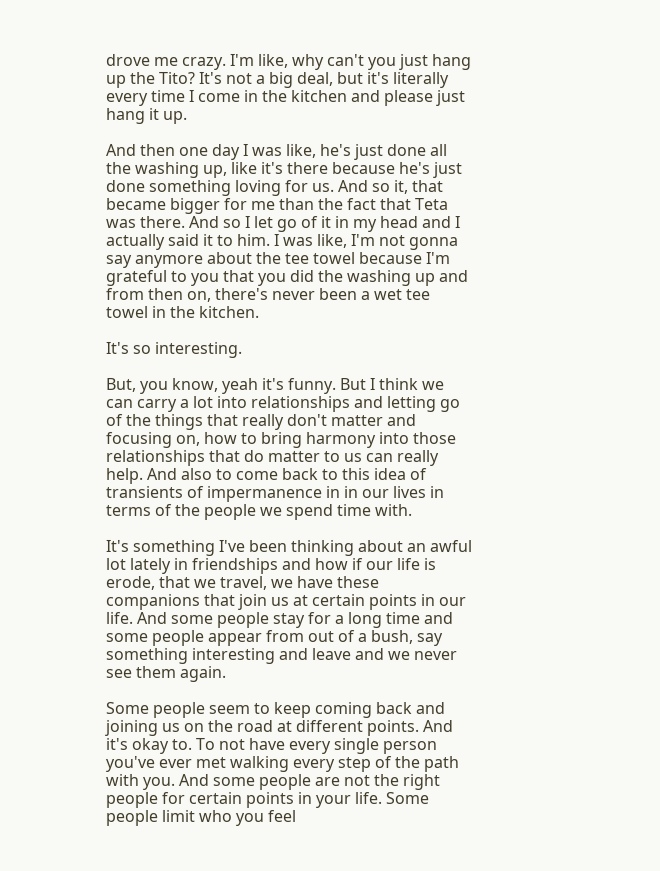drove me crazy. I'm like, why can't you just hang up the Tito? It's not a big deal, but it's literally every time I come in the kitchen and please just hang it up.

And then one day I was like, he's just done all the washing up, like it's there because he's just done something loving for us. And so it, that became bigger for me than the fact that Teta was there. And so I let go of it in my head and I actually said it to him. I was like, I'm not gonna say anymore about the tee towel because I'm grateful to you that you did the washing up and from then on, there's never been a wet tee towel in the kitchen.

It's so interesting.

But, you know, yeah it's funny. But I think we can carry a lot into relationships and letting go of the things that really don't matter and focusing on, how to bring harmony into those relationships that do matter to us can really help. And also to come back to this idea of transients of impermanence in in our lives in terms of the people we spend time with.

It's something I've been thinking about an awful lot lately in friendships and how if our life is erode, that we travel, we have these companions that join us at certain points in our life. And some people stay for a long time and some people appear from out of a bush, say something interesting and leave and we never see them again.

Some people seem to keep coming back and joining us on the road at different points. And it's okay to. To not have every single person you've ever met walking every step of the path with you. And some people are not the right people for certain points in your life. Some people limit who you feel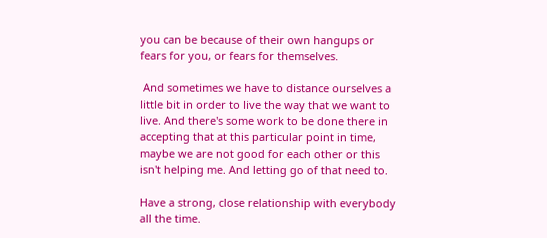you can be because of their own hangups or fears for you, or fears for themselves.

 And sometimes we have to distance ourselves a little bit in order to live the way that we want to live. And there's some work to be done there in accepting that at this particular point in time, maybe we are not good for each other or this isn't helping me. And letting go of that need to.

Have a strong, close relationship with everybody all the time.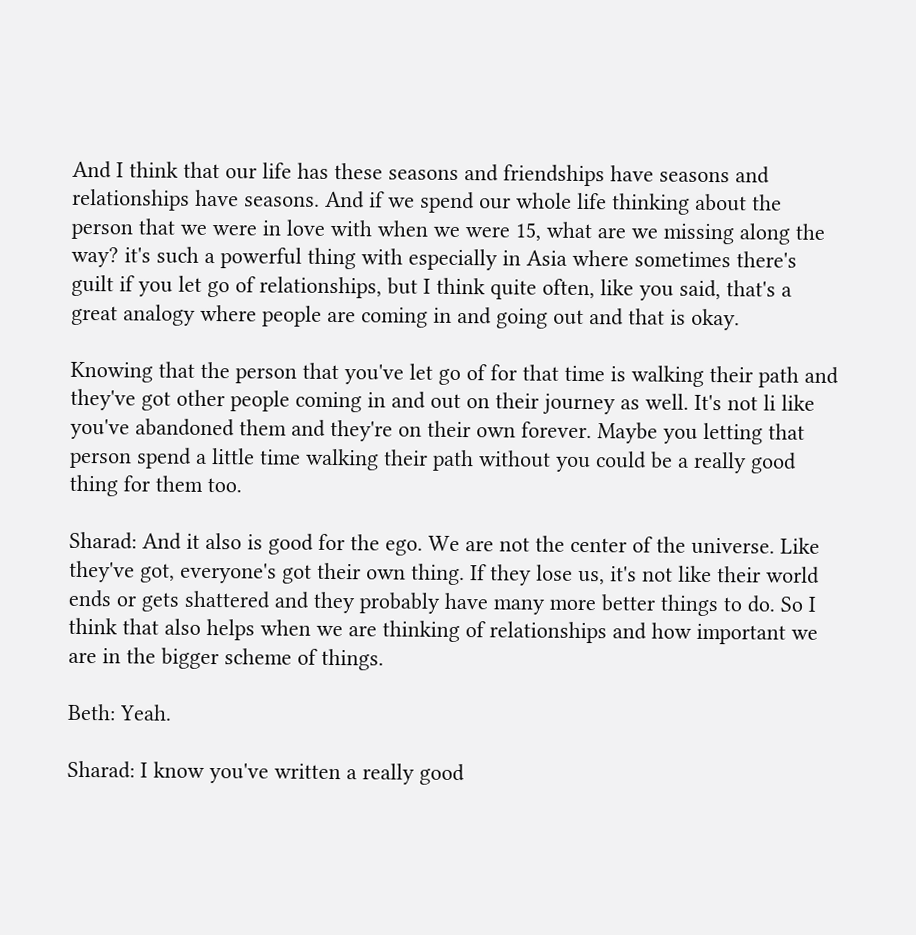And I think that our life has these seasons and friendships have seasons and relationships have seasons. And if we spend our whole life thinking about the person that we were in love with when we were 15, what are we missing along the way? it's such a powerful thing with especially in Asia where sometimes there's guilt if you let go of relationships, but I think quite often, like you said, that's a great analogy where people are coming in and going out and that is okay.

Knowing that the person that you've let go of for that time is walking their path and they've got other people coming in and out on their journey as well. It's not li like you've abandoned them and they're on their own forever. Maybe you letting that person spend a little time walking their path without you could be a really good thing for them too.

Sharad: And it also is good for the ego. We are not the center of the universe. Like they've got, everyone's got their own thing. If they lose us, it's not like their world ends or gets shattered and they probably have many more better things to do. So I think that also helps when we are thinking of relationships and how important we are in the bigger scheme of things.

Beth: Yeah.

Sharad: I know you've written a really good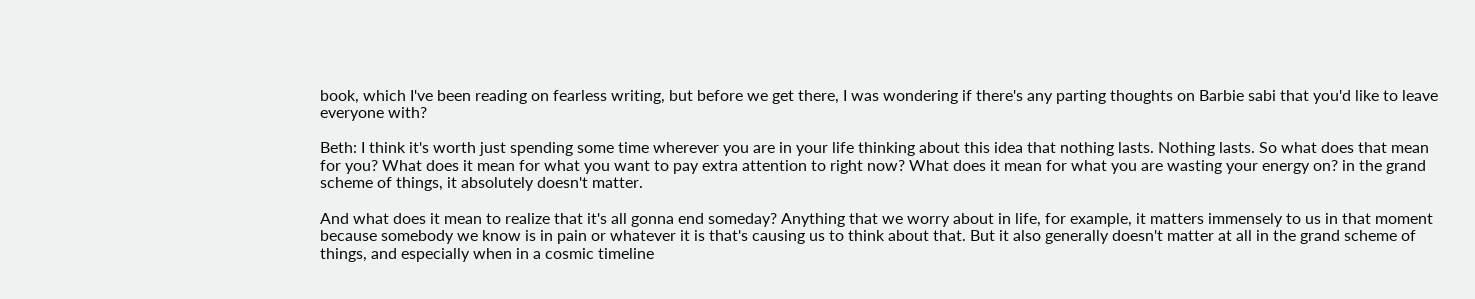book, which I've been reading on fearless writing, but before we get there, I was wondering if there's any parting thoughts on Barbie sabi that you'd like to leave everyone with?

Beth: I think it's worth just spending some time wherever you are in your life thinking about this idea that nothing lasts. Nothing lasts. So what does that mean for you? What does it mean for what you want to pay extra attention to right now? What does it mean for what you are wasting your energy on? in the grand scheme of things, it absolutely doesn't matter.

And what does it mean to realize that it's all gonna end someday? Anything that we worry about in life, for example, it matters immensely to us in that moment because somebody we know is in pain or whatever it is that's causing us to think about that. But it also generally doesn't matter at all in the grand scheme of things, and especially when in a cosmic timeline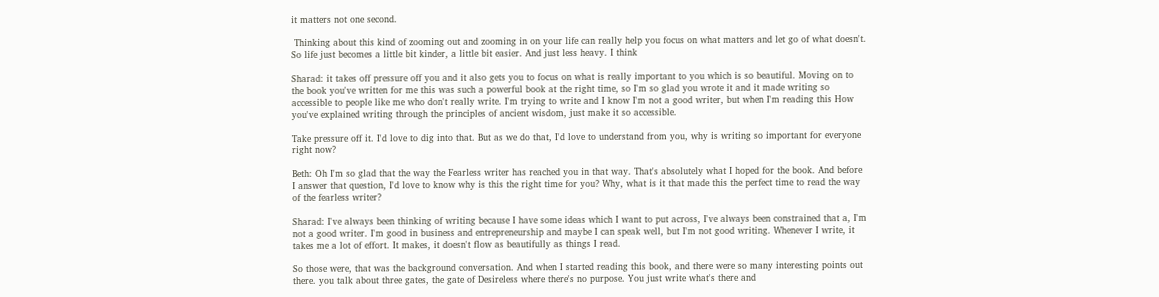it matters not one second.

 Thinking about this kind of zooming out and zooming in on your life can really help you focus on what matters and let go of what doesn't. So life just becomes a little bit kinder, a little bit easier. And just less heavy. I think

Sharad: it takes off pressure off you and it also gets you to focus on what is really important to you which is so beautiful. Moving on to the book you've written for me this was such a powerful book at the right time, so I'm so glad you wrote it and it made writing so accessible to people like me who don't really write. I'm trying to write and I know I'm not a good writer, but when I'm reading this How you've explained writing through the principles of ancient wisdom, just make it so accessible.

Take pressure off it. I'd love to dig into that. But as we do that, I'd love to understand from you, why is writing so important for everyone right now?

Beth: Oh I'm so glad that the way the Fearless writer has reached you in that way. That's absolutely what I hoped for the book. And before I answer that question, I'd love to know why is this the right time for you? Why, what is it that made this the perfect time to read the way of the fearless writer?

Sharad: I've always been thinking of writing because I have some ideas which I want to put across, I've always been constrained that a, I'm not a good writer. I'm good in business and entrepreneurship and maybe I can speak well, but I'm not good writing. Whenever I write, it takes me a lot of effort. It makes, it doesn't flow as beautifully as things I read.

So those were, that was the background conversation. And when I started reading this book, and there were so many interesting points out there. you talk about three gates, the gate of Desireless where there's no purpose. You just write what's there and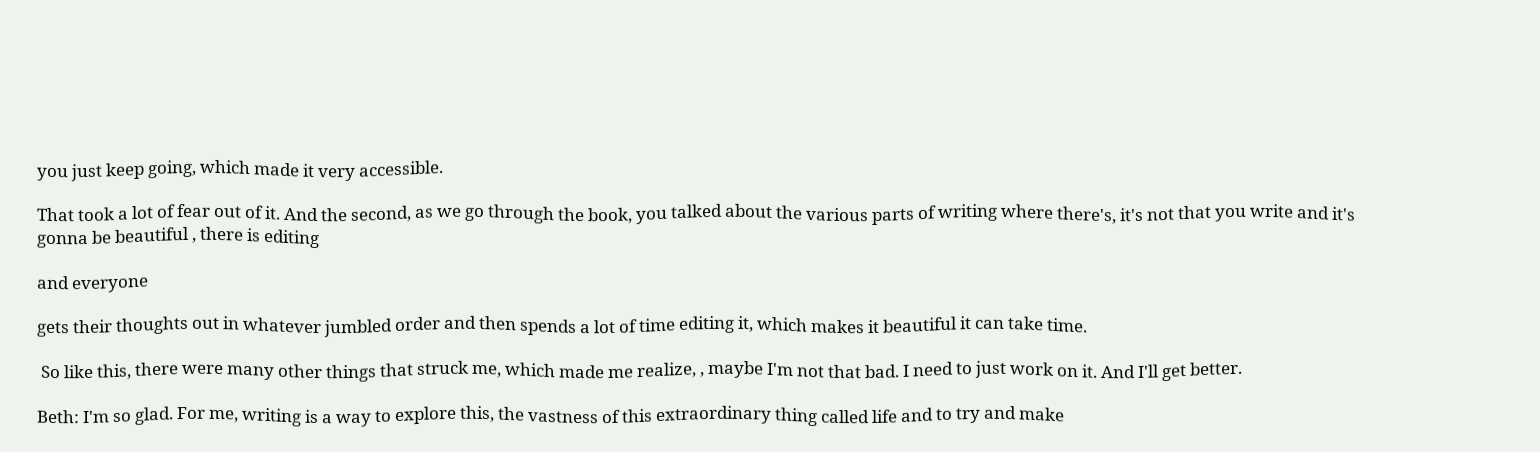you just keep going, which made it very accessible.

That took a lot of fear out of it. And the second, as we go through the book, you talked about the various parts of writing where there's, it's not that you write and it's gonna be beautiful , there is editing

and everyone

gets their thoughts out in whatever jumbled order and then spends a lot of time editing it, which makes it beautiful it can take time.

 So like this, there were many other things that struck me, which made me realize, , maybe I'm not that bad. I need to just work on it. And I'll get better.

Beth: I'm so glad. For me, writing is a way to explore this, the vastness of this extraordinary thing called life and to try and make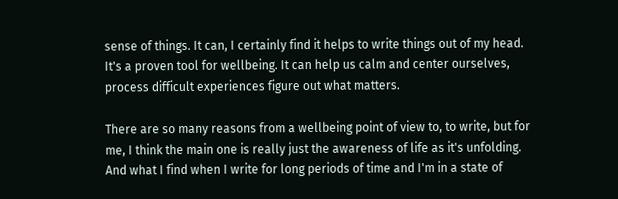sense of things. It can, I certainly find it helps to write things out of my head. It's a proven tool for wellbeing. It can help us calm and center ourselves, process difficult experiences figure out what matters.

There are so many reasons from a wellbeing point of view to, to write, but for me, I think the main one is really just the awareness of life as it's unfolding. And what I find when I write for long periods of time and I'm in a state of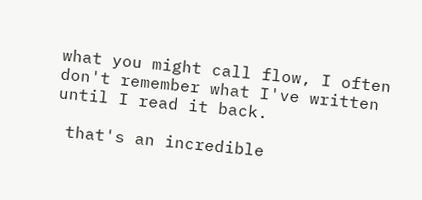what you might call flow, I often don't remember what I've written until I read it back.

 that's an incredible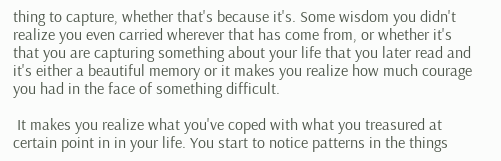thing to capture, whether that's because it's. Some wisdom you didn't realize you even carried wherever that has come from, or whether it's that you are capturing something about your life that you later read and it's either a beautiful memory or it makes you realize how much courage you had in the face of something difficult.

 It makes you realize what you've coped with what you treasured at certain point in in your life. You start to notice patterns in the things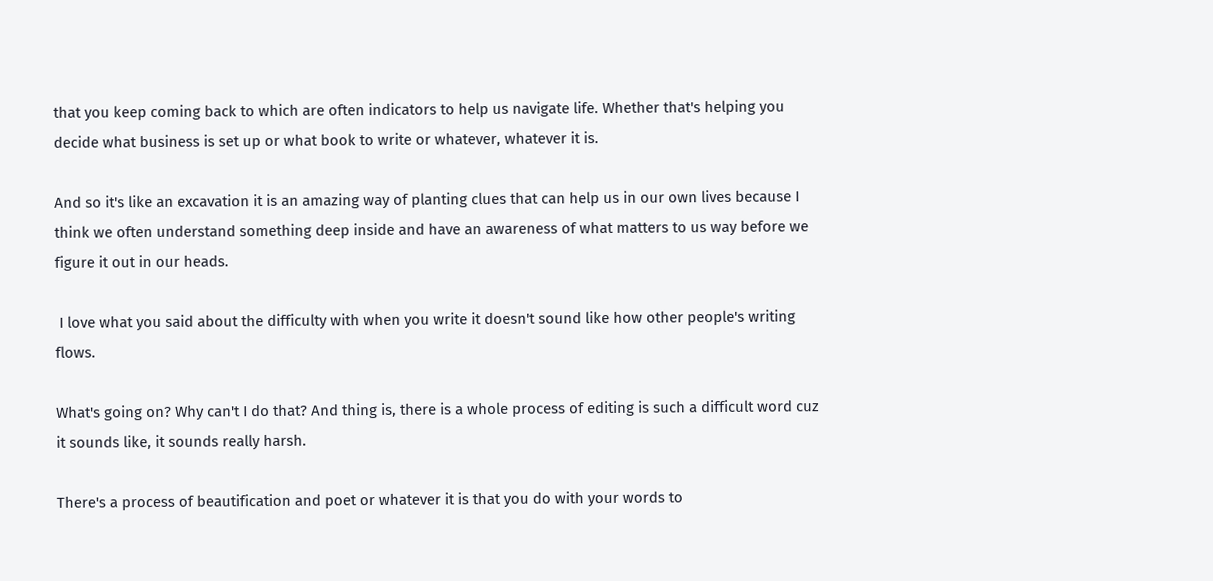that you keep coming back to which are often indicators to help us navigate life. Whether that's helping you decide what business is set up or what book to write or whatever, whatever it is.

And so it's like an excavation it is an amazing way of planting clues that can help us in our own lives because I think we often understand something deep inside and have an awareness of what matters to us way before we figure it out in our heads.

 I love what you said about the difficulty with when you write it doesn't sound like how other people's writing flows.

What's going on? Why can't I do that? And thing is, there is a whole process of editing is such a difficult word cuz it sounds like, it sounds really harsh.

There's a process of beautification and poet or whatever it is that you do with your words to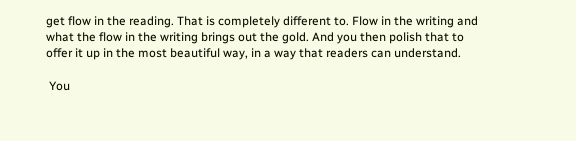get flow in the reading. That is completely different to. Flow in the writing and what the flow in the writing brings out the gold. And you then polish that to offer it up in the most beautiful way, in a way that readers can understand.

 You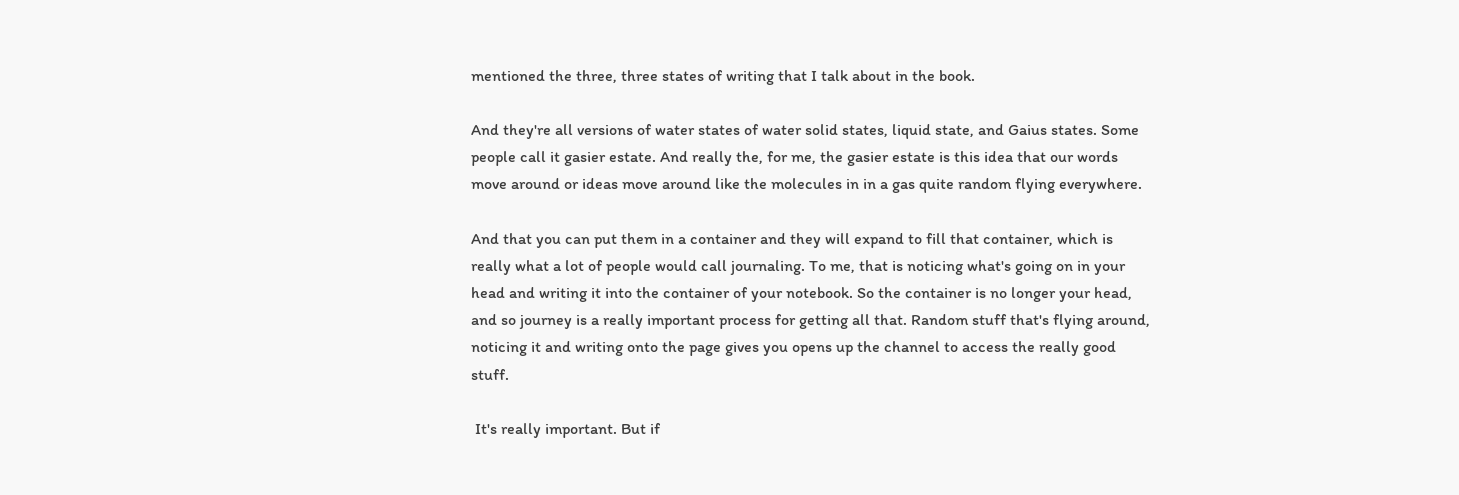mentioned the three, three states of writing that I talk about in the book.

And they're all versions of water states of water solid states, liquid state, and Gaius states. Some people call it gasier estate. And really the, for me, the gasier estate is this idea that our words move around or ideas move around like the molecules in in a gas quite random flying everywhere.

And that you can put them in a container and they will expand to fill that container, which is really what a lot of people would call journaling. To me, that is noticing what's going on in your head and writing it into the container of your notebook. So the container is no longer your head, and so journey is a really important process for getting all that. Random stuff that's flying around, noticing it and writing onto the page gives you opens up the channel to access the really good stuff.

 It's really important. But if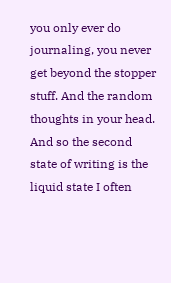you only ever do journaling, you never get beyond the stopper stuff. And the random thoughts in your head. And so the second state of writing is the liquid state I often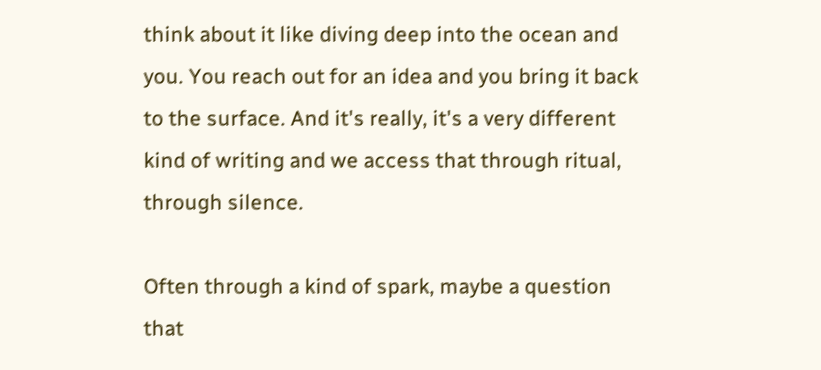think about it like diving deep into the ocean and you. You reach out for an idea and you bring it back to the surface. And it's really, it's a very different kind of writing and we access that through ritual, through silence.

Often through a kind of spark, maybe a question that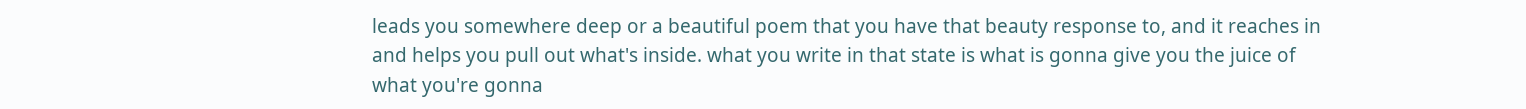leads you somewhere deep or a beautiful poem that you have that beauty response to, and it reaches in and helps you pull out what's inside. what you write in that state is what is gonna give you the juice of what you're gonna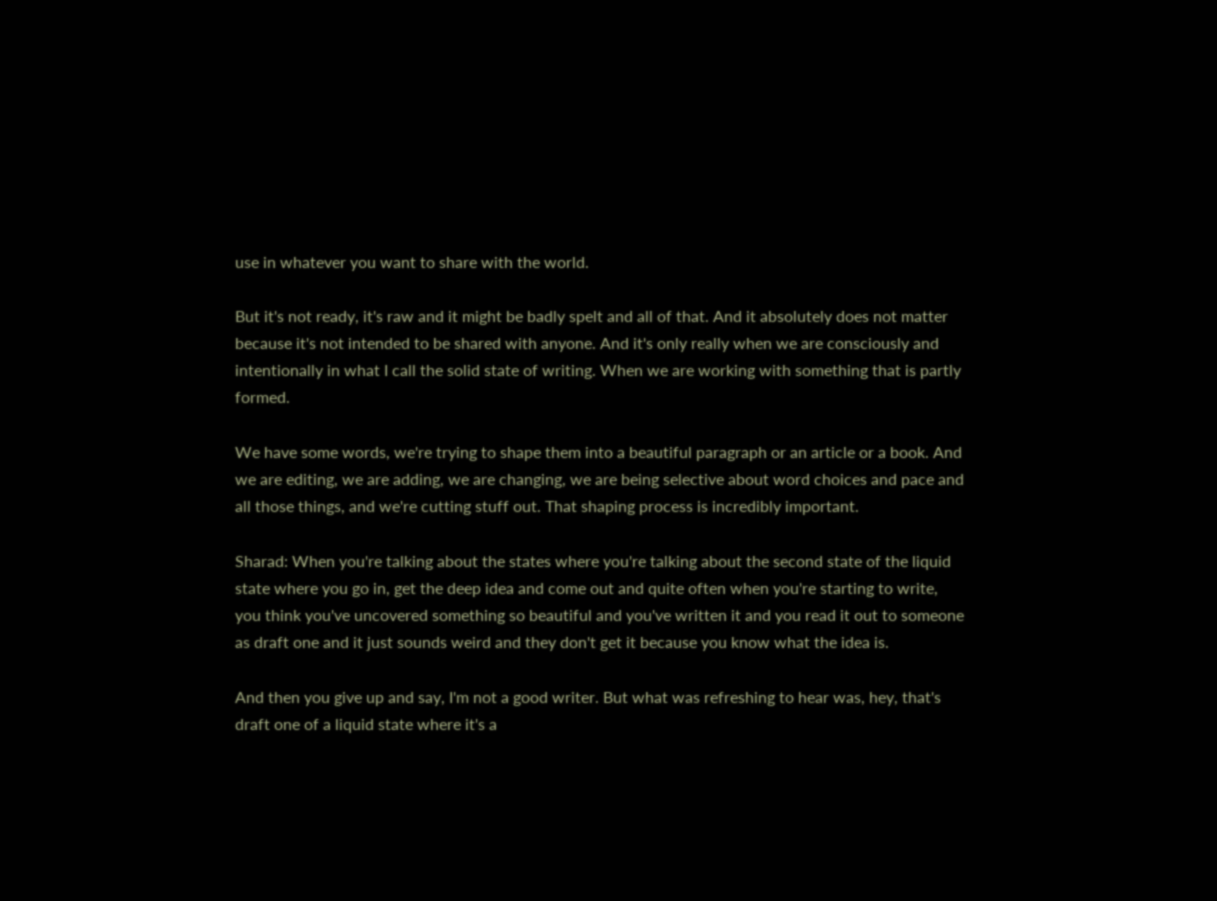use in whatever you want to share with the world.

But it's not ready, it's raw and it might be badly spelt and all of that. And it absolutely does not matter because it's not intended to be shared with anyone. And it's only really when we are consciously and intentionally in what I call the solid state of writing. When we are working with something that is partly formed.

We have some words, we're trying to shape them into a beautiful paragraph or an article or a book. And we are editing, we are adding, we are changing, we are being selective about word choices and pace and all those things, and we're cutting stuff out. That shaping process is incredibly important.

Sharad: When you're talking about the states where you're talking about the second state of the liquid state where you go in, get the deep idea and come out and quite often when you're starting to write, you think you've uncovered something so beautiful and you've written it and you read it out to someone as draft one and it just sounds weird and they don't get it because you know what the idea is.

And then you give up and say, I'm not a good writer. But what was refreshing to hear was, hey, that's draft one of a liquid state where it's a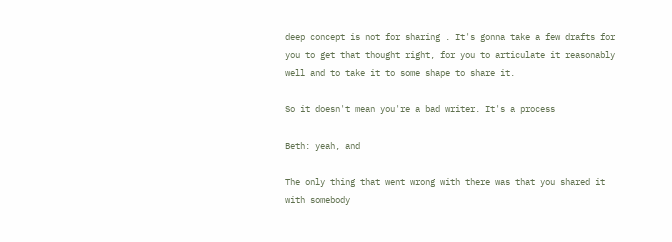deep concept is not for sharing . It's gonna take a few drafts for you to get that thought right, for you to articulate it reasonably well and to take it to some shape to share it.

So it doesn't mean you're a bad writer. It's a process

Beth: yeah, and

The only thing that went wrong with there was that you shared it with somebody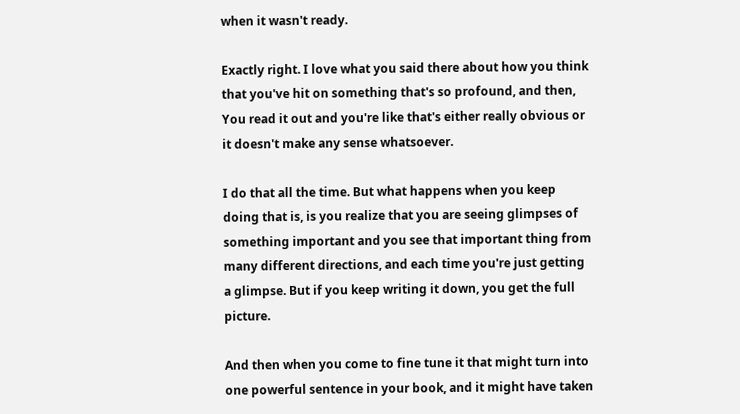when it wasn't ready.

Exactly right. I love what you said there about how you think that you've hit on something that's so profound, and then, You read it out and you're like that's either really obvious or it doesn't make any sense whatsoever.

I do that all the time. But what happens when you keep doing that is, is you realize that you are seeing glimpses of something important and you see that important thing from many different directions, and each time you're just getting a glimpse. But if you keep writing it down, you get the full picture.

And then when you come to fine tune it that might turn into one powerful sentence in your book, and it might have taken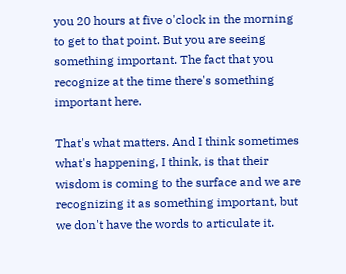you 20 hours at five o'clock in the morning to get to that point. But you are seeing something important. The fact that you recognize at the time there's something important here.

That's what matters. And I think sometimes what's happening, I think, is that their wisdom is coming to the surface and we are recognizing it as something important, but we don't have the words to articulate it.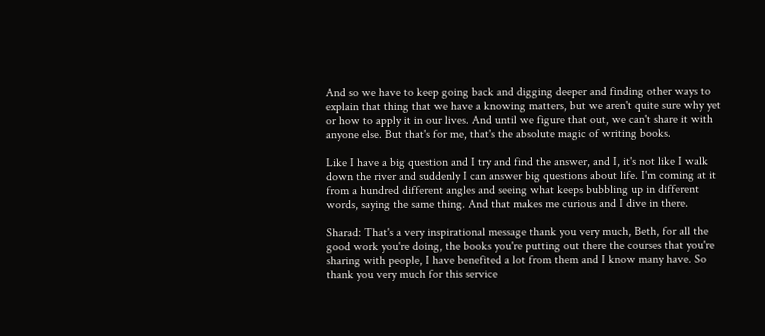And so we have to keep going back and digging deeper and finding other ways to explain that thing that we have a knowing matters, but we aren't quite sure why yet or how to apply it in our lives. And until we figure that out, we can't share it with anyone else. But that's for me, that's the absolute magic of writing books.

Like I have a big question and I try and find the answer, and I, it's not like I walk down the river and suddenly I can answer big questions about life. I'm coming at it from a hundred different angles and seeing what keeps bubbling up in different words, saying the same thing. And that makes me curious and I dive in there.

Sharad: That's a very inspirational message thank you very much, Beth, for all the good work you're doing, the books you're putting out there the courses that you're sharing with people, I have benefited a lot from them and I know many have. So thank you very much for this service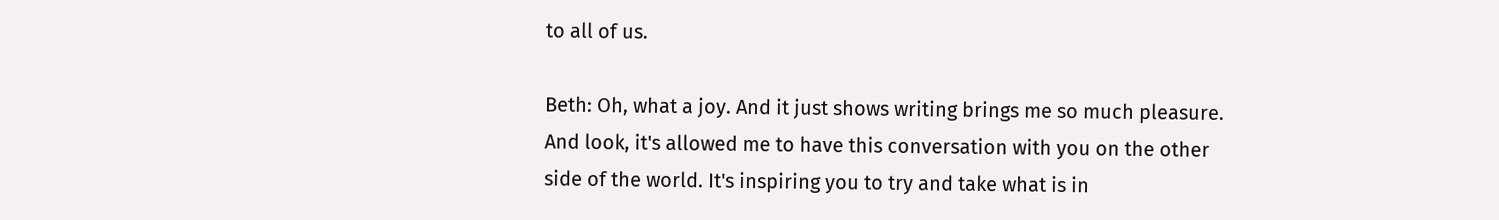to all of us.

Beth: Oh, what a joy. And it just shows writing brings me so much pleasure. And look, it's allowed me to have this conversation with you on the other side of the world. It's inspiring you to try and take what is in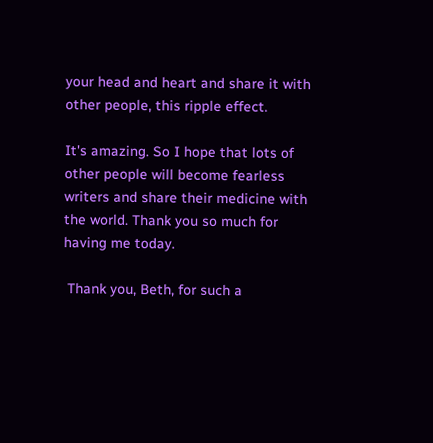your head and heart and share it with other people, this ripple effect.

It's amazing. So I hope that lots of other people will become fearless writers and share their medicine with the world. Thank you so much for having me today.

 Thank you, Beth, for such a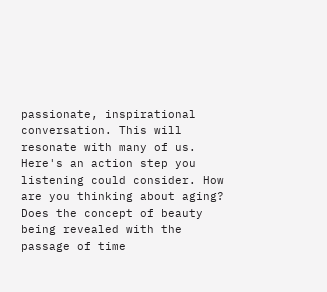passionate, inspirational conversation. This will resonate with many of us. Here's an action step you listening could consider. How are you thinking about aging? Does the concept of beauty being revealed with the passage of time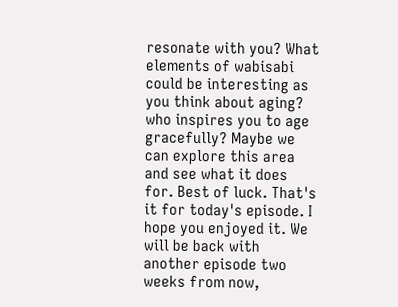resonate with you? What elements of wabisabi could be interesting as you think about aging? who inspires you to age gracefully? Maybe we can explore this area and see what it does for. Best of luck. That's it for today's episode. I hope you enjoyed it. We will be back with another episode two weeks from now,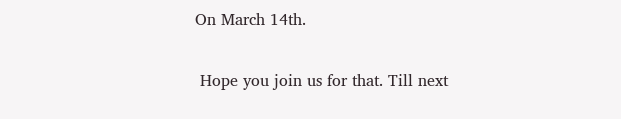On March 14th.

 Hope you join us for that. Till next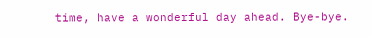time, have a wonderful day ahead. Bye-bye.